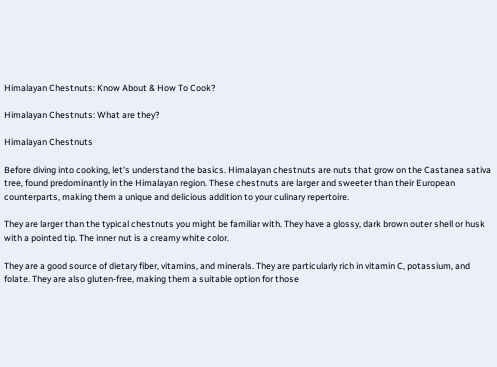Himalayan Chestnuts: Know About & How To Cook?

Himalayan Chestnuts: What are they?

Himalayan Chestnuts

Before diving into cooking, let's understand the basics. Himalayan chestnuts are nuts that grow on the Castanea sativa tree, found predominantly in the Himalayan region. These chestnuts are larger and sweeter than their European counterparts, making them a unique and delicious addition to your culinary repertoire.

They are larger than the typical chestnuts you might be familiar with. They have a glossy, dark brown outer shell or husk with a pointed tip. The inner nut is a creamy white color.

They are a good source of dietary fiber, vitamins, and minerals. They are particularly rich in vitamin C, potassium, and folate. They are also gluten-free, making them a suitable option for those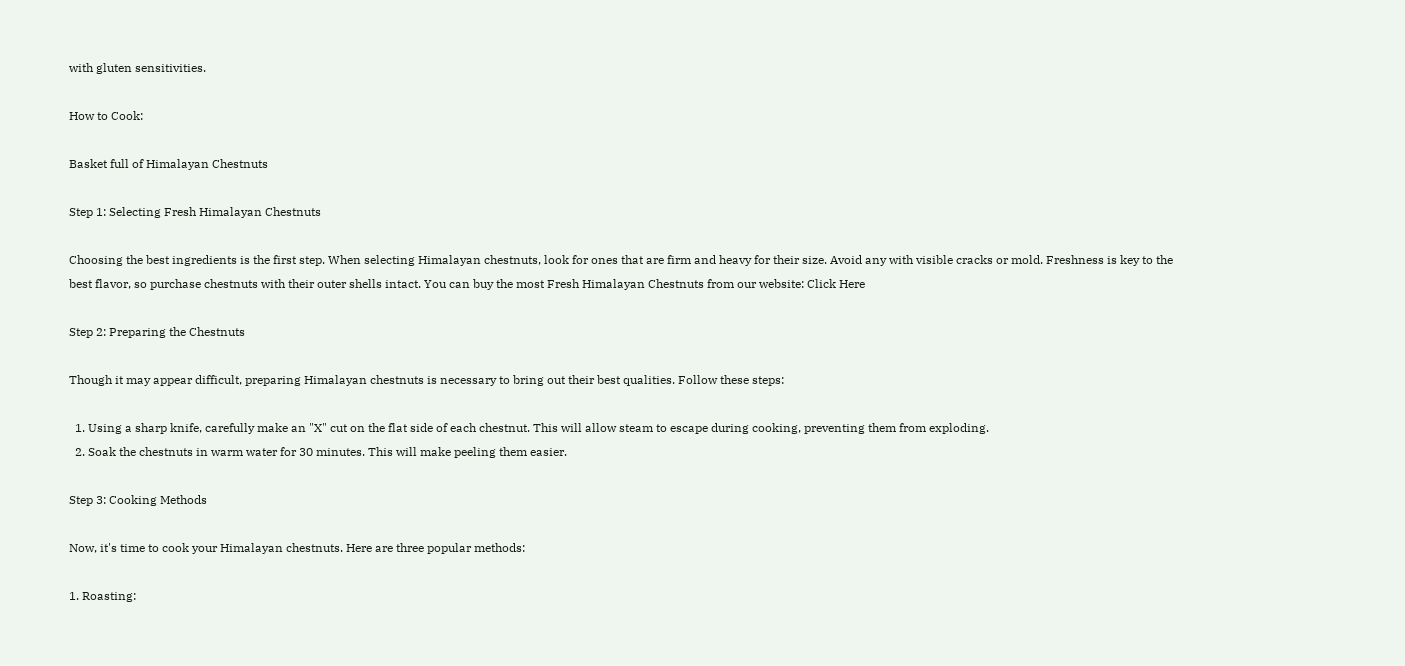with gluten sensitivities.

How to Cook:

Basket full of Himalayan Chestnuts

Step 1: Selecting Fresh Himalayan Chestnuts

Choosing the best ingredients is the first step. When selecting Himalayan chestnuts, look for ones that are firm and heavy for their size. Avoid any with visible cracks or mold. Freshness is key to the best flavor, so purchase chestnuts with their outer shells intact. You can buy the most Fresh Himalayan Chestnuts from our website: Click Here

Step 2: Preparing the Chestnuts

Though it may appear difficult, preparing Himalayan chestnuts is necessary to bring out their best qualities. Follow these steps:

  1. Using a sharp knife, carefully make an "X" cut on the flat side of each chestnut. This will allow steam to escape during cooking, preventing them from exploding.
  2. Soak the chestnuts in warm water for 30 minutes. This will make peeling them easier.

Step 3: Cooking Methods

Now, it's time to cook your Himalayan chestnuts. Here are three popular methods:

1. Roasting: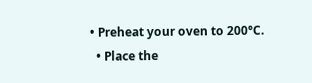• Preheat your oven to 200°C.
  • Place the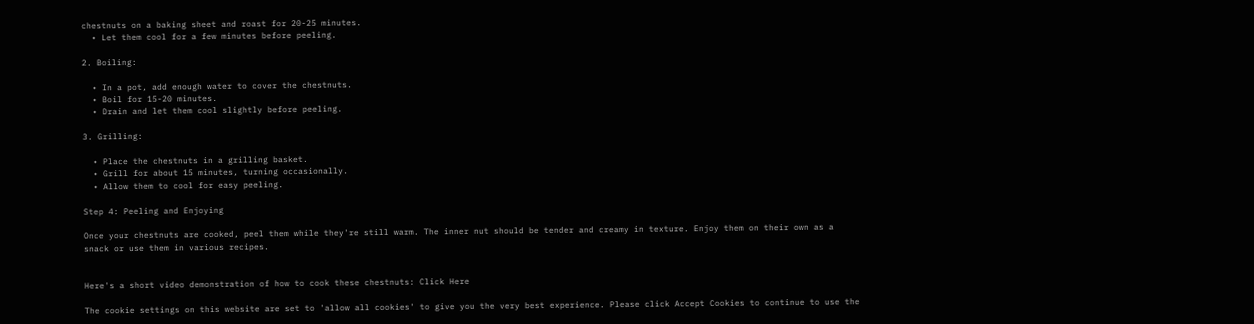chestnuts on a baking sheet and roast for 20-25 minutes.
  • Let them cool for a few minutes before peeling.

2. Boiling:

  • In a pot, add enough water to cover the chestnuts.
  • Boil for 15-20 minutes.
  • Drain and let them cool slightly before peeling.

3. Grilling:

  • Place the chestnuts in a grilling basket.
  • Grill for about 15 minutes, turning occasionally.
  • Allow them to cool for easy peeling.

Step 4: Peeling and Enjoying

Once your chestnuts are cooked, peel them while they're still warm. The inner nut should be tender and creamy in texture. Enjoy them on their own as a snack or use them in various recipes.


Here's a short video demonstration of how to cook these chestnuts: Click Here

The cookie settings on this website are set to 'allow all cookies' to give you the very best experience. Please click Accept Cookies to continue to use the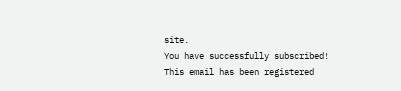site.
You have successfully subscribed!
This email has been registered